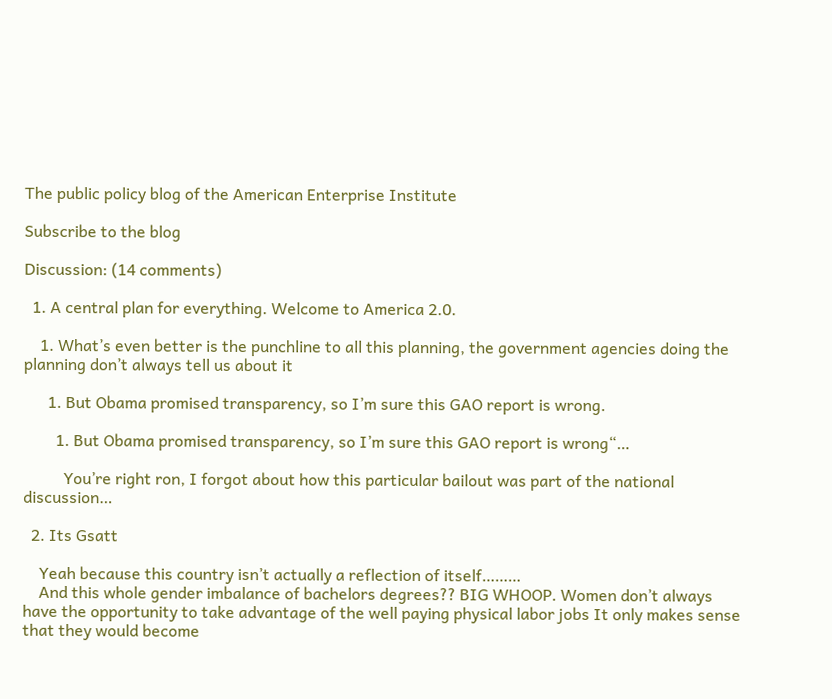The public policy blog of the American Enterprise Institute

Subscribe to the blog

Discussion: (14 comments)

  1. A central plan for everything. Welcome to America 2.0.

    1. What’s even better is the punchline to all this planning, the government agencies doing the planning don’t always tell us about it

      1. But Obama promised transparency, so I’m sure this GAO report is wrong.

        1. But Obama promised transparency, so I’m sure this GAO report is wrong“…

          You’re right ron, I forgot about how this particular bailout was part of the national discussion…

  2. Its Gsatt

    Yeah because this country isn’t actually a reflection of itself………
    And this whole gender imbalance of bachelors degrees?? BIG WHOOP. Women don’t always have the opportunity to take advantage of the well paying physical labor jobs It only makes sense that they would become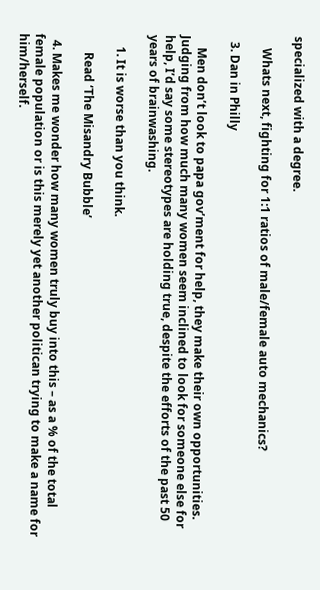specialized with a degree.

    Whats next, fighting for 1:1 ratios of male/female auto mechanics?

  3. Dan in Philly

    Men don’t look to papa gov’ment for help, they make their own opportunities. Judging from how much many women seem inclined to look for someone else for help, I’d say some stereotypes are holding true, despite the efforts of the past 50 years of brainwashing.

    1. It is worse than you think.

      Read ‘The Misandry Bubble’

  4. Makes me wonder how many women truly buy into this – as a % of the total female population or is this merely yet another politican trying to make a name for him/herself.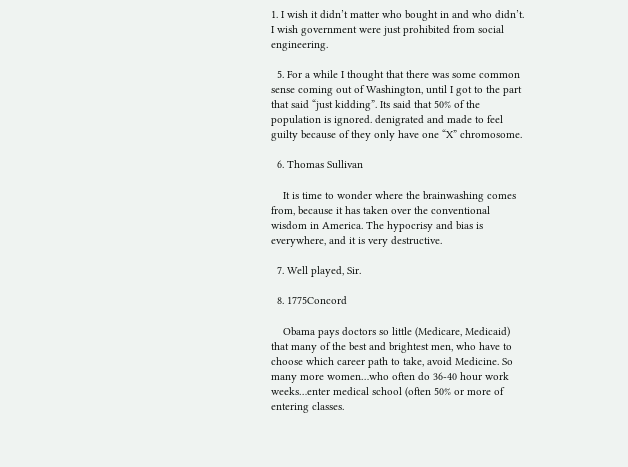1. I wish it didn’t matter who bought in and who didn’t. I wish government were just prohibited from social engineering.

  5. For a while I thought that there was some common sense coming out of Washington, until I got to the part that said “just kidding”. Its said that 50% of the population is ignored. denigrated and made to feel guilty because of they only have one “X” chromosome.

  6. Thomas Sullivan

    It is time to wonder where the brainwashing comes from, because it has taken over the conventional wisdom in America. The hypocrisy and bias is everywhere, and it is very destructive.

  7. Well played, Sir.

  8. 1775Concord

    Obama pays doctors so little (Medicare, Medicaid) that many of the best and brightest men, who have to choose which career path to take, avoid Medicine. So many more women…who often do 36-40 hour work weeks…enter medical school (often 50% or more of entering classes.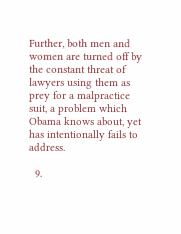Further, both men and women are turned off by the constant threat of lawyers using them as prey for a malpractice suit, a problem which Obama knows about, yet has intentionally fails to address.

  9.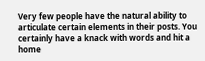Very few people have the natural ability to articulate certain elements in their posts. You certainly have a knack with words and hit a home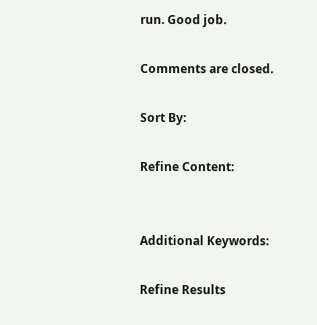run. Good job.

Comments are closed.

Sort By:

Refine Content:


Additional Keywords:

Refine Results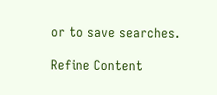or to save searches.

Refine Content